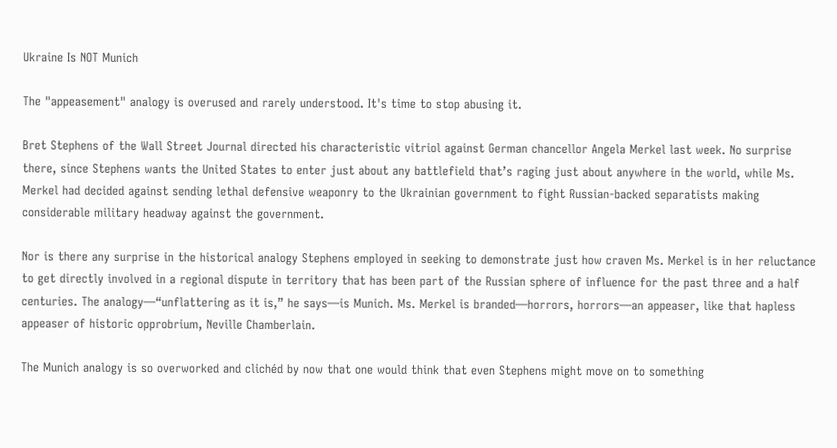Ukraine Is NOT Munich

The "appeasement" analogy is overused and rarely understood. It's time to stop abusing it.

Bret Stephens of the Wall Street Journal directed his characteristic vitriol against German chancellor Angela Merkel last week. No surprise there, since Stephens wants the United States to enter just about any battlefield that’s raging just about anywhere in the world, while Ms. Merkel had decided against sending lethal defensive weaponry to the Ukrainian government to fight Russian-backed separatists making considerable military headway against the government.

Nor is there any surprise in the historical analogy Stephens employed in seeking to demonstrate just how craven Ms. Merkel is in her reluctance to get directly involved in a regional dispute in territory that has been part of the Russian sphere of influence for the past three and a half centuries. The analogy—“unflattering as it is,” he says—is Munich. Ms. Merkel is branded—horrors, horrors—an appeaser, like that hapless appeaser of historic opprobrium, Neville Chamberlain.

The Munich analogy is so overworked and clichéd by now that one would think that even Stephens might move on to something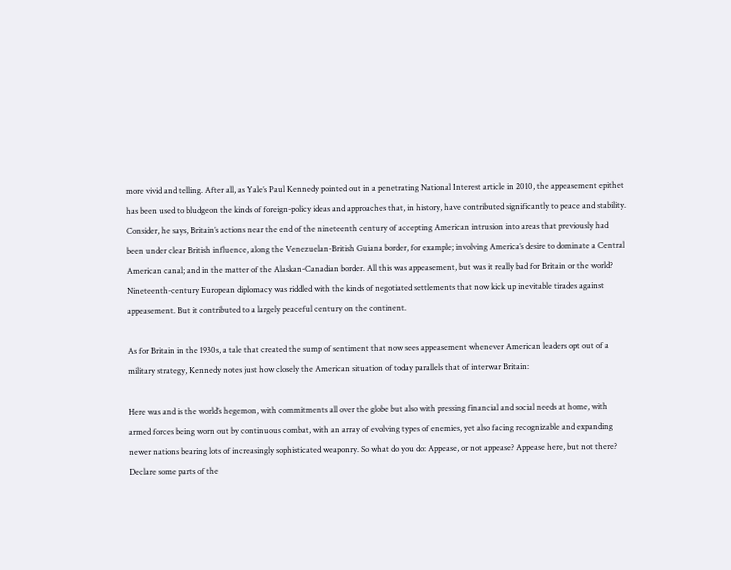more vivid and telling. After all, as Yale’s Paul Kennedy pointed out in a penetrating National Interest article in 2010, the appeasement epithet has been used to bludgeon the kinds of foreign-policy ideas and approaches that, in history, have contributed significantly to peace and stability. Consider, he says, Britain’s actions near the end of the nineteenth century of accepting American intrusion into areas that previously had been under clear British influence, along the Venezuelan-British Guiana border, for example; involving America’s desire to dominate a Central American canal; and in the matter of the Alaskan-Canadian border. All this was appeasement, but was it really bad for Britain or the world? Nineteenth-century European diplomacy was riddled with the kinds of negotiated settlements that now kick up inevitable tirades against appeasement. But it contributed to a largely peaceful century on the continent.

As for Britain in the 1930s, a tale that created the sump of sentiment that now sees appeasement whenever American leaders opt out of a military strategy, Kennedy notes just how closely the American situation of today parallels that of interwar Britain:

Here was and is the world’s hegemon, with commitments all over the globe but also with pressing financial and social needs at home, with armed forces being worn out by continuous combat, with an array of evolving types of enemies, yet also facing recognizable and expanding newer nations bearing lots of increasingly sophisticated weaponry. So what do you do: Appease, or not appease? Appease here, but not there? Declare some parts of the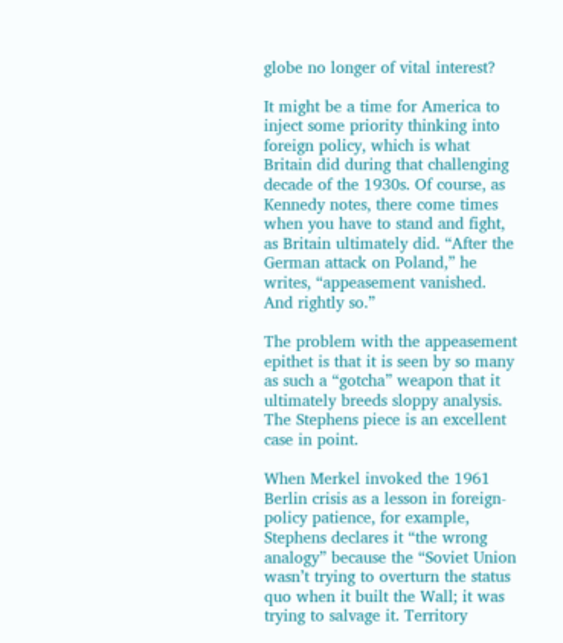globe no longer of vital interest?

It might be a time for America to inject some priority thinking into foreign policy, which is what Britain did during that challenging decade of the 1930s. Of course, as Kennedy notes, there come times when you have to stand and fight, as Britain ultimately did. “After the German attack on Poland,” he writes, “appeasement vanished. And rightly so.”

The problem with the appeasement epithet is that it is seen by so many as such a “gotcha” weapon that it ultimately breeds sloppy analysis. The Stephens piece is an excellent case in point.

When Merkel invoked the 1961 Berlin crisis as a lesson in foreign-policy patience, for example, Stephens declares it “the wrong analogy” because the “Soviet Union wasn’t trying to overturn the status quo when it built the Wall; it was trying to salvage it. Territory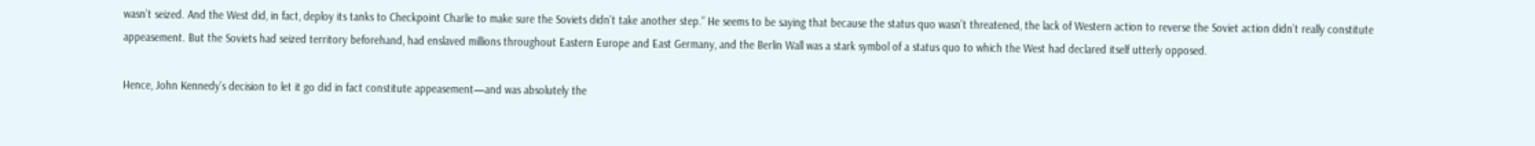wasn’t seized. And the West did, in fact, deploy its tanks to Checkpoint Charlie to make sure the Soviets didn’t take another step.” He seems to be saying that because the status quo wasn’t threatened, the lack of Western action to reverse the Soviet action didn’t really constitute appeasement. But the Soviets had seized territory beforehand, had enslaved millions throughout Eastern Europe and East Germany, and the Berlin Wall was a stark symbol of a status quo to which the West had declared itself utterly opposed.

Hence, John Kennedy’s decision to let it go did in fact constitute appeasement—and was absolutely the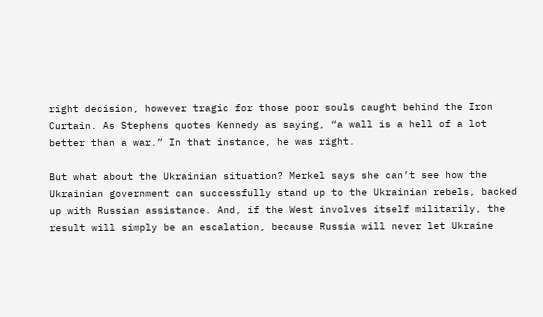right decision, however tragic for those poor souls caught behind the Iron Curtain. As Stephens quotes Kennedy as saying, “a wall is a hell of a lot better than a war.” In that instance, he was right.

But what about the Ukrainian situation? Merkel says she can’t see how the Ukrainian government can successfully stand up to the Ukrainian rebels, backed up with Russian assistance. And, if the West involves itself militarily, the result will simply be an escalation, because Russia will never let Ukraine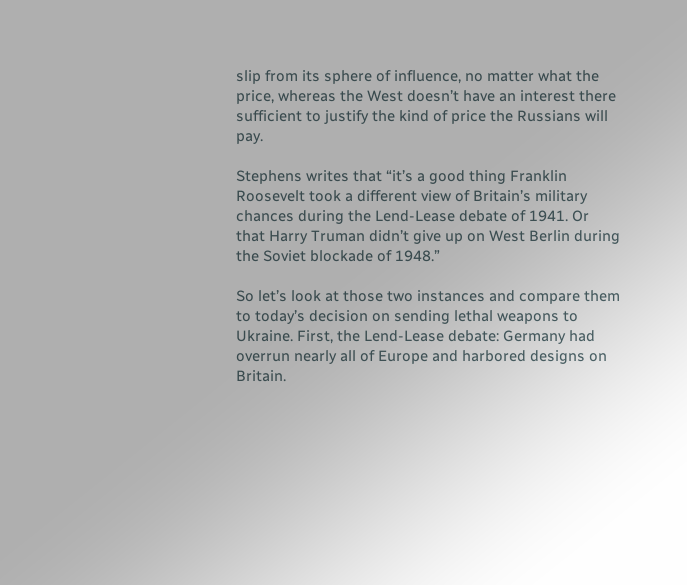slip from its sphere of influence, no matter what the price, whereas the West doesn’t have an interest there sufficient to justify the kind of price the Russians will pay.

Stephens writes that “it’s a good thing Franklin Roosevelt took a different view of Britain’s military chances during the Lend-Lease debate of 1941. Or that Harry Truman didn’t give up on West Berlin during the Soviet blockade of 1948.”

So let’s look at those two instances and compare them to today’s decision on sending lethal weapons to Ukraine. First, the Lend-Lease debate: Germany had overrun nearly all of Europe and harbored designs on Britain.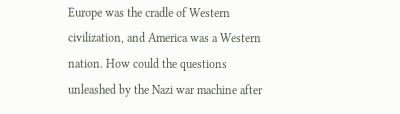Europe was the cradle of Western civilization, and America was a Western nation. How could the questions unleashed by the Nazi war machine after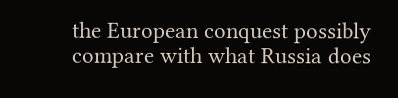the European conquest possibly compare with what Russia does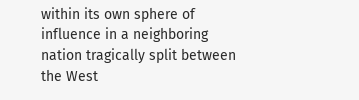within its own sphere of influence in a neighboring nation tragically split between the West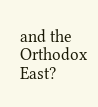and the Orthodox East?